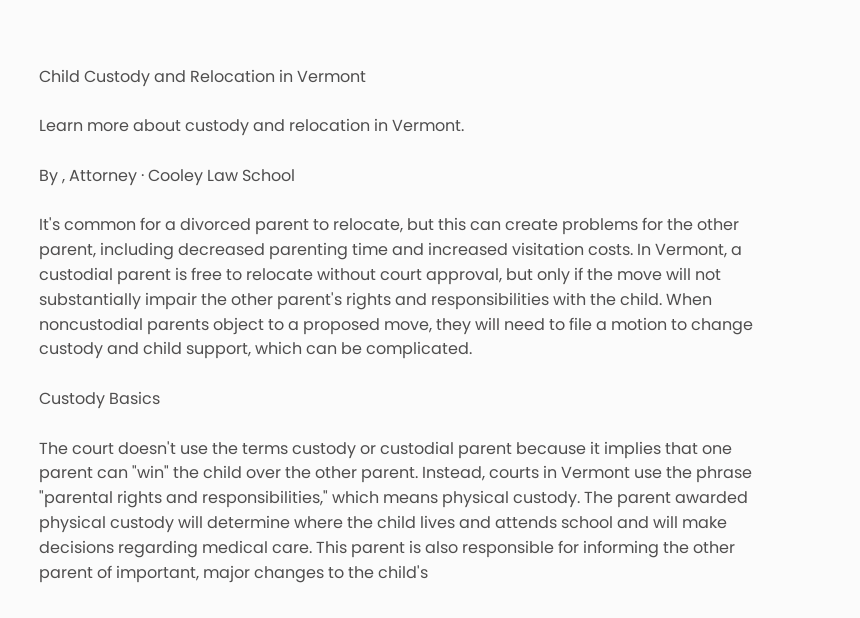Child Custody and Relocation in Vermont

Learn more about custody and relocation in Vermont.

By , Attorney · Cooley Law School

It's common for a divorced parent to relocate, but this can create problems for the other parent, including decreased parenting time and increased visitation costs. In Vermont, a custodial parent is free to relocate without court approval, but only if the move will not substantially impair the other parent's rights and responsibilities with the child. When noncustodial parents object to a proposed move, they will need to file a motion to change custody and child support, which can be complicated.

Custody Basics

The court doesn't use the terms custody or custodial parent because it implies that one parent can "win" the child over the other parent. Instead, courts in Vermont use the phrase "parental rights and responsibilities," which means physical custody. The parent awarded physical custody will determine where the child lives and attends school and will make decisions regarding medical care. This parent is also responsible for informing the other parent of important, major changes to the child's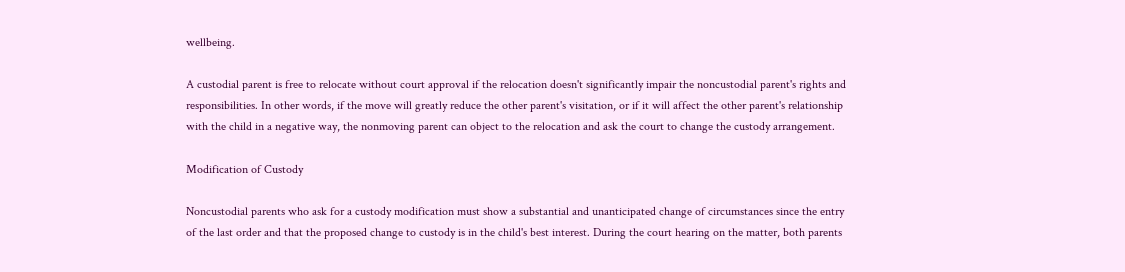wellbeing.

A custodial parent is free to relocate without court approval if the relocation doesn't significantly impair the noncustodial parent's rights and responsibilities. In other words, if the move will greatly reduce the other parent's visitation, or if it will affect the other parent's relationship with the child in a negative way, the nonmoving parent can object to the relocation and ask the court to change the custody arrangement.

Modification of Custody

Noncustodial parents who ask for a custody modification must show a substantial and unanticipated change of circumstances since the entry of the last order and that the proposed change to custody is in the child's best interest. During the court hearing on the matter, both parents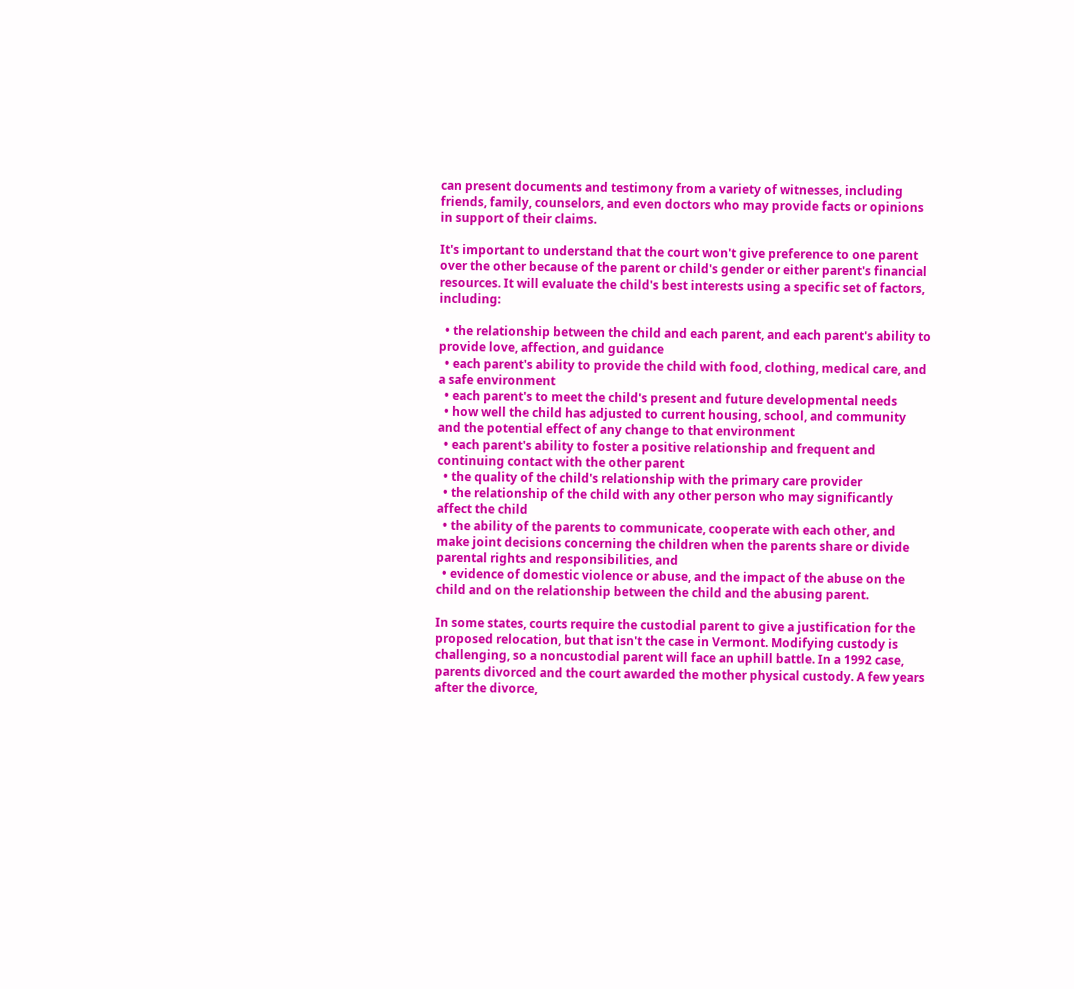can present documents and testimony from a variety of witnesses, including friends, family, counselors, and even doctors who may provide facts or opinions in support of their claims.

It's important to understand that the court won't give preference to one parent over the other because of the parent or child's gender or either parent's financial resources. It will evaluate the child's best interests using a specific set of factors, including:

  • the relationship between the child and each parent, and each parent's ability to provide love, affection, and guidance
  • each parent's ability to provide the child with food, clothing, medical care, and a safe environment
  • each parent's to meet the child's present and future developmental needs
  • how well the child has adjusted to current housing, school, and community and the potential effect of any change to that environment
  • each parent's ability to foster a positive relationship and frequent and continuing contact with the other parent
  • the quality of the child's relationship with the primary care provider
  • the relationship of the child with any other person who may significantly affect the child
  • the ability of the parents to communicate, cooperate with each other, and make joint decisions concerning the children when the parents share or divide parental rights and responsibilities, and
  • evidence of domestic violence or abuse, and the impact of the abuse on the child and on the relationship between the child and the abusing parent.

In some states, courts require the custodial parent to give a justification for the proposed relocation, but that isn't the case in Vermont. Modifying custody is challenging, so a noncustodial parent will face an uphill battle. In a 1992 case, parents divorced and the court awarded the mother physical custody. A few years after the divorce,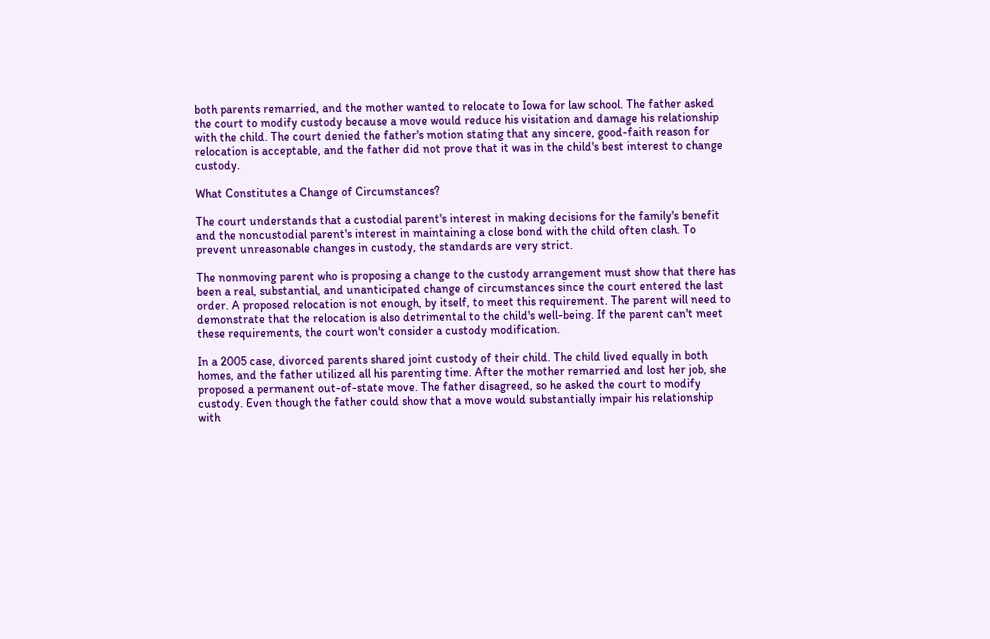both parents remarried, and the mother wanted to relocate to Iowa for law school. The father asked the court to modify custody because a move would reduce his visitation and damage his relationship with the child. The court denied the father's motion stating that any sincere, good-faith reason for relocation is acceptable, and the father did not prove that it was in the child's best interest to change custody.

What Constitutes a Change of Circumstances?

The court understands that a custodial parent's interest in making decisions for the family's benefit and the noncustodial parent's interest in maintaining a close bond with the child often clash. To prevent unreasonable changes in custody, the standards are very strict.

The nonmoving parent who is proposing a change to the custody arrangement must show that there has been a real, substantial, and unanticipated change of circumstances since the court entered the last order. A proposed relocation is not enough, by itself, to meet this requirement. The parent will need to demonstrate that the relocation is also detrimental to the child's well-being. If the parent can't meet these requirements, the court won't consider a custody modification.

In a 2005 case, divorced parents shared joint custody of their child. The child lived equally in both homes, and the father utilized all his parenting time. After the mother remarried and lost her job, she proposed a permanent out-of-state move. The father disagreed, so he asked the court to modify custody. Even though the father could show that a move would substantially impair his relationship with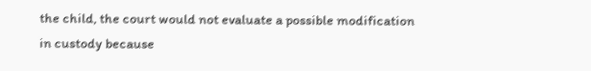the child, the court would not evaluate a possible modification in custody because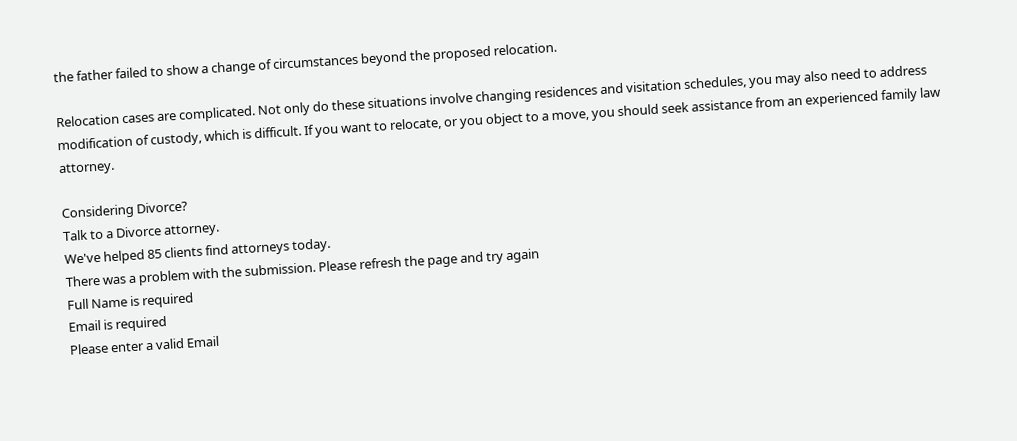the father failed to show a change of circumstances beyond the proposed relocation.

Relocation cases are complicated. Not only do these situations involve changing residences and visitation schedules, you may also need to address modification of custody, which is difficult. If you want to relocate, or you object to a move, you should seek assistance from an experienced family law attorney.

Considering Divorce?
Talk to a Divorce attorney.
We've helped 85 clients find attorneys today.
There was a problem with the submission. Please refresh the page and try again
Full Name is required
Email is required
Please enter a valid Email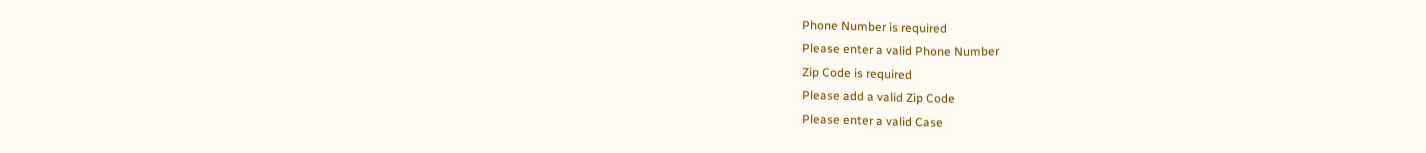Phone Number is required
Please enter a valid Phone Number
Zip Code is required
Please add a valid Zip Code
Please enter a valid Case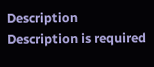Description
Description is required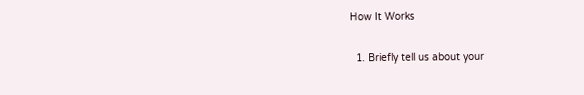How It Works

  1. Briefly tell us about your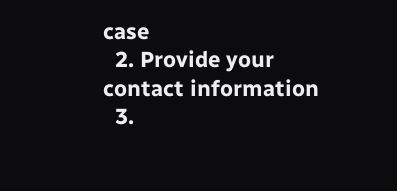case
  2. Provide your contact information
  3.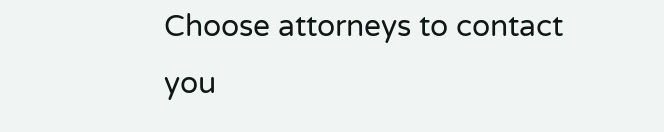Choose attorneys to contact you